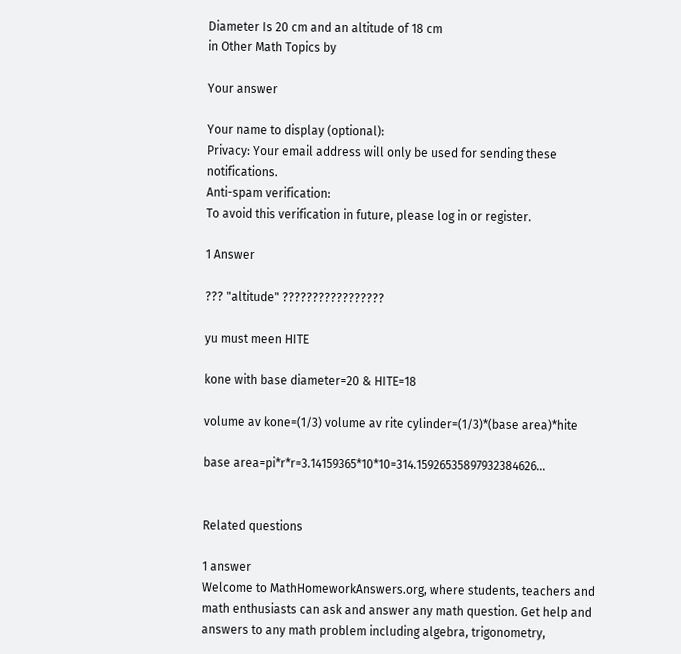Diameter Is 20 cm and an altitude of 18 cm
in Other Math Topics by

Your answer

Your name to display (optional):
Privacy: Your email address will only be used for sending these notifications.
Anti-spam verification:
To avoid this verification in future, please log in or register.

1 Answer

??? "altitude" ?????????????????

yu must meen HITE

kone with base diameter=20 & HITE=18

volume av kone=(1/3) volume av rite cylinder=(1/3)*(base area)*hite

base area=pi*r*r=3.14159365*10*10=314.15926535897932384626...


Related questions

1 answer
Welcome to MathHomeworkAnswers.org, where students, teachers and math enthusiasts can ask and answer any math question. Get help and answers to any math problem including algebra, trigonometry,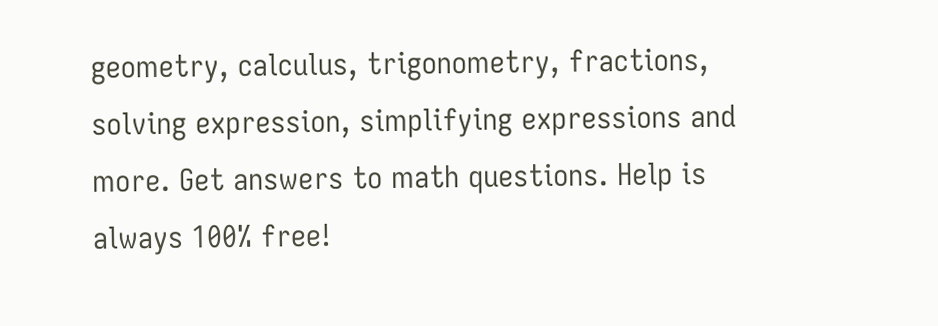geometry, calculus, trigonometry, fractions, solving expression, simplifying expressions and more. Get answers to math questions. Help is always 100% free!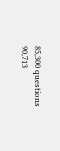85,300 questions
90,713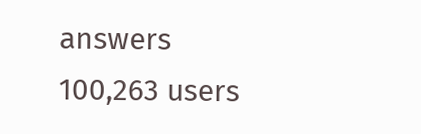answers
100,263 users